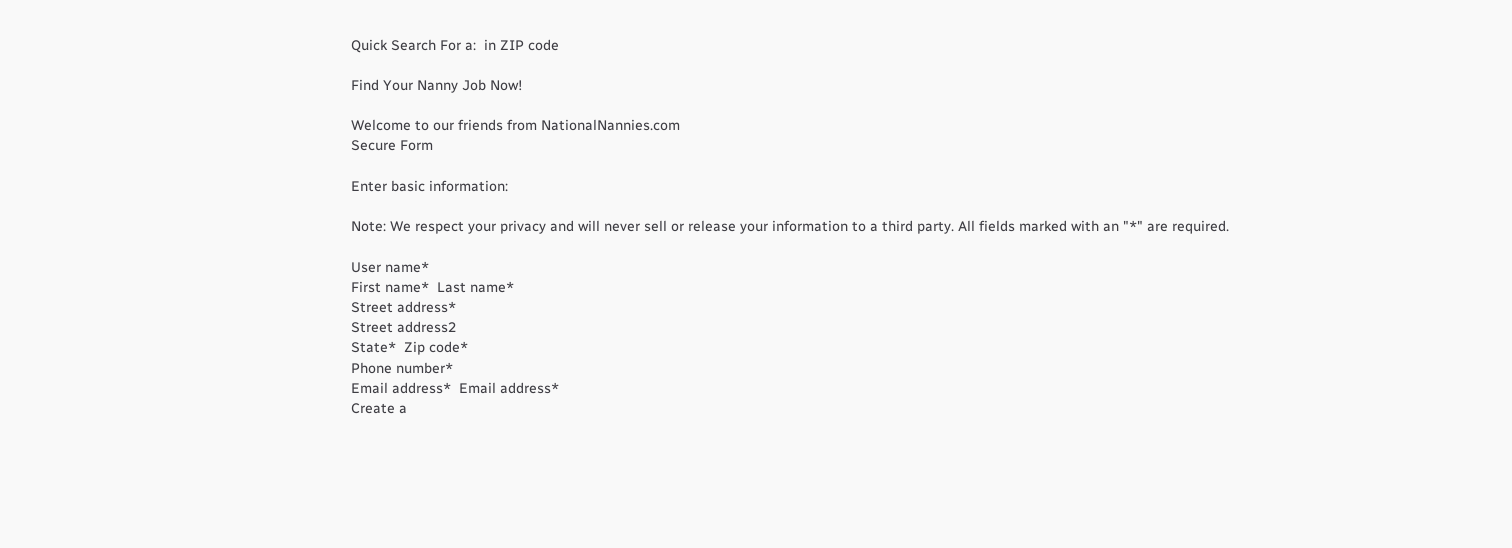Quick Search For a:  in ZIP code

Find Your Nanny Job Now!

Welcome to our friends from NationalNannies.com
Secure Form

Enter basic information:

Note: We respect your privacy and will never sell or release your information to a third party. All fields marked with an "*" are required.

User name*
First name*  Last name*
Street address*
Street address2
State*  Zip code*
Phone number*
Email address*  Email address*
Create a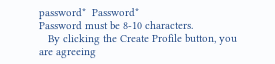password*  Password*
Password must be 8-10 characters.
   By clicking the Create Profile button, you are agreeing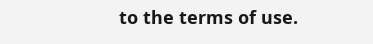to the terms of use.